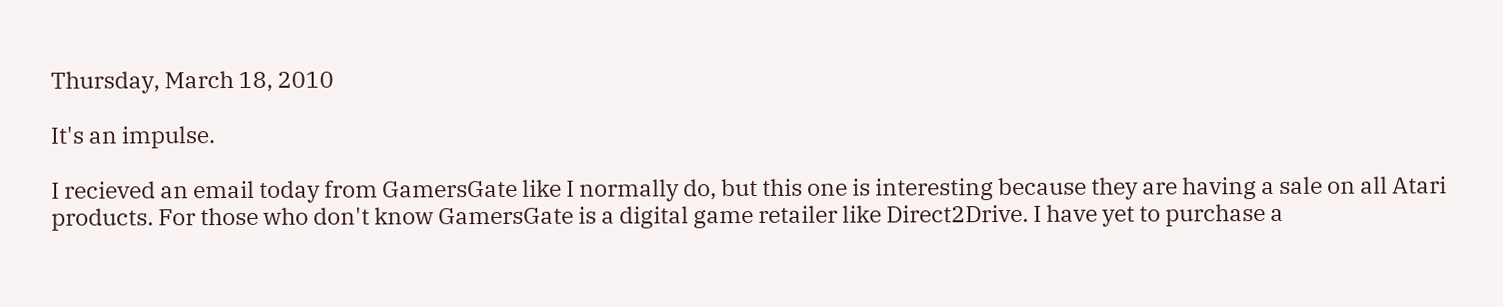Thursday, March 18, 2010

It's an impulse.

I recieved an email today from GamersGate like I normally do, but this one is interesting because they are having a sale on all Atari products. For those who don't know GamersGate is a digital game retailer like Direct2Drive. I have yet to purchase a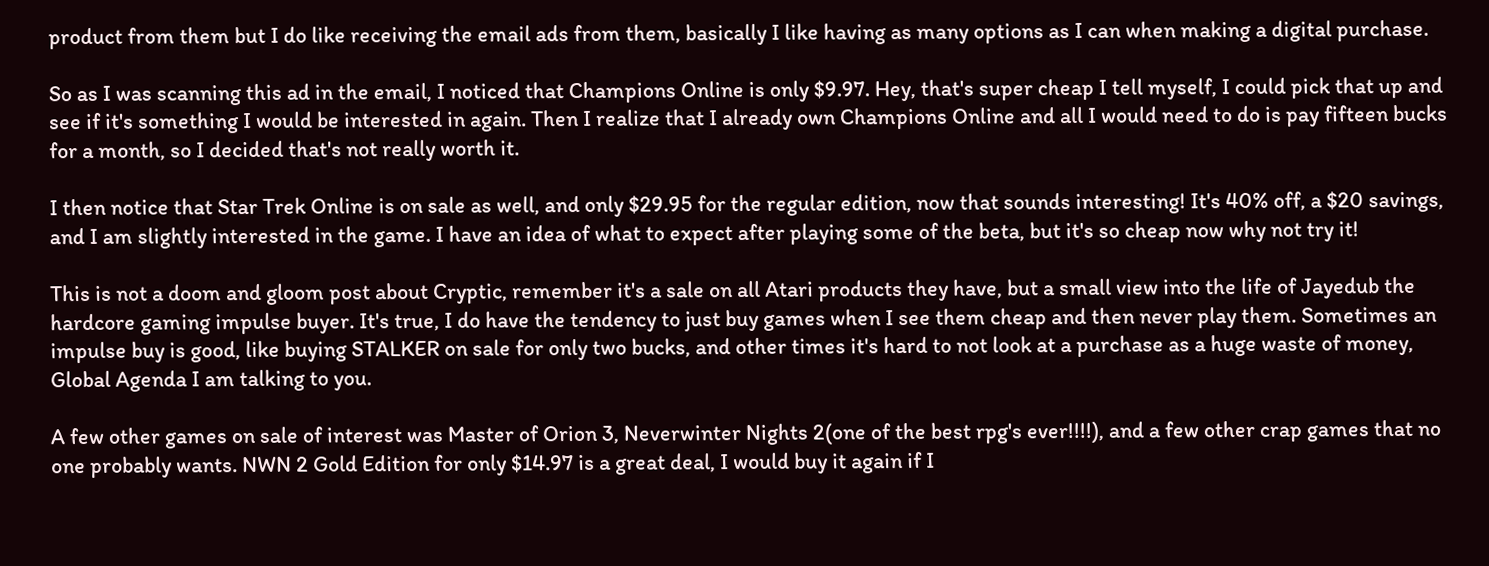product from them but I do like receiving the email ads from them, basically I like having as many options as I can when making a digital purchase.

So as I was scanning this ad in the email, I noticed that Champions Online is only $9.97. Hey, that's super cheap I tell myself, I could pick that up and see if it's something I would be interested in again. Then I realize that I already own Champions Online and all I would need to do is pay fifteen bucks for a month, so I decided that's not really worth it.

I then notice that Star Trek Online is on sale as well, and only $29.95 for the regular edition, now that sounds interesting! It's 40% off, a $20 savings, and I am slightly interested in the game. I have an idea of what to expect after playing some of the beta, but it's so cheap now why not try it!

This is not a doom and gloom post about Cryptic, remember it's a sale on all Atari products they have, but a small view into the life of Jayedub the hardcore gaming impulse buyer. It's true, I do have the tendency to just buy games when I see them cheap and then never play them. Sometimes an impulse buy is good, like buying STALKER on sale for only two bucks, and other times it's hard to not look at a purchase as a huge waste of money, Global Agenda I am talking to you.

A few other games on sale of interest was Master of Orion 3, Neverwinter Nights 2(one of the best rpg's ever!!!!), and a few other crap games that no one probably wants. NWN 2 Gold Edition for only $14.97 is a great deal, I would buy it again if I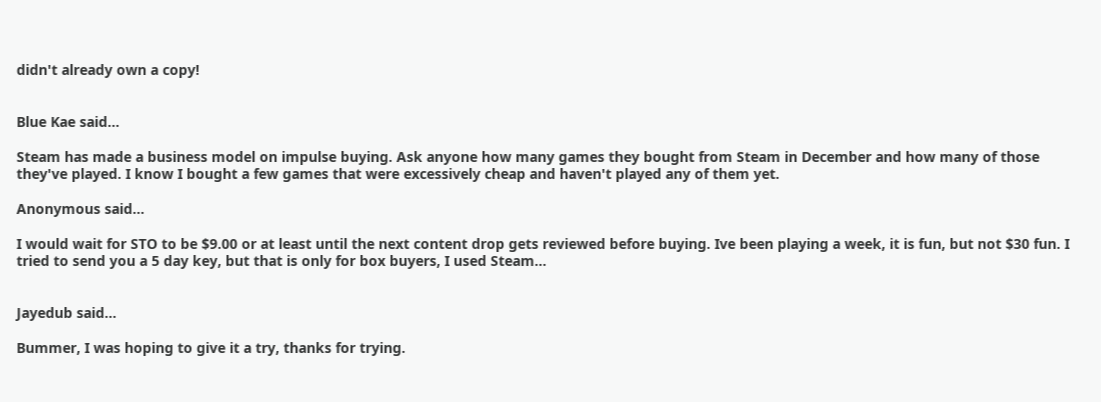didn't already own a copy!


Blue Kae said...

Steam has made a business model on impulse buying. Ask anyone how many games they bought from Steam in December and how many of those they've played. I know I bought a few games that were excessively cheap and haven't played any of them yet.

Anonymous said...

I would wait for STO to be $9.00 or at least until the next content drop gets reviewed before buying. Ive been playing a week, it is fun, but not $30 fun. I tried to send you a 5 day key, but that is only for box buyers, I used Steam...


Jayedub said...

Bummer, I was hoping to give it a try, thanks for trying.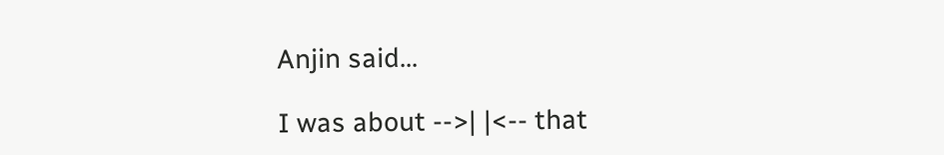Anjin said...

I was about -->| |<-- that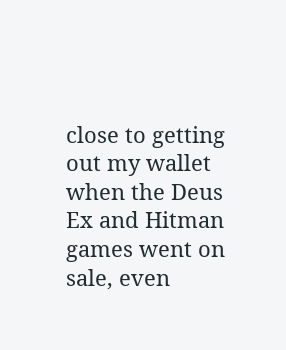close to getting out my wallet when the Deus Ex and Hitman games went on sale, even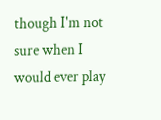though I'm not sure when I would ever play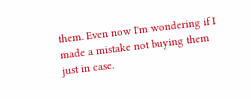them. Even now I'm wondering if I made a mistake not buying them just in case.